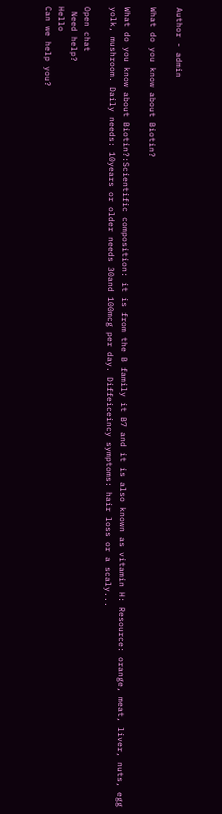Author - admin

What do you know about Biotin?

What do you know about Biotin?:Scientific composition: it is from the B family it B7 and it is also known as vitamin H: Resource: orange, meat, liver, nuts, egg yolk, mushroom. Daily needs: 10years or older needs 30and 100mcg per day. Diffeiceincy symptoms: hair loss or a scaly...

Open chat
 Need help?
Hello
Can we help you?